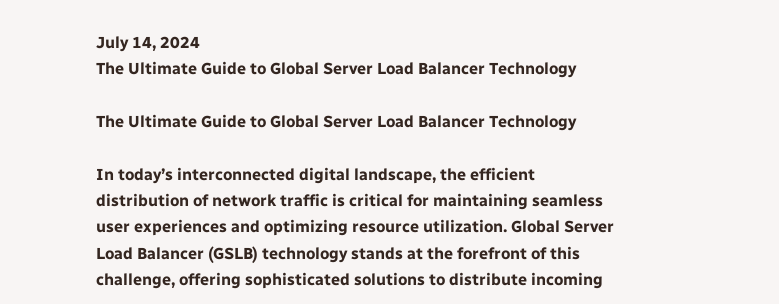July 14, 2024
The Ultimate Guide to Global Server Load Balancer Technology

The Ultimate Guide to Global Server Load Balancer Technology

In today’s interconnected digital landscape, the efficient distribution of network traffic is critical for maintaining seamless user experiences and optimizing resource utilization. Global Server Load Balancer (GSLB) technology stands at the forefront of this challenge, offering sophisticated solutions to distribute incoming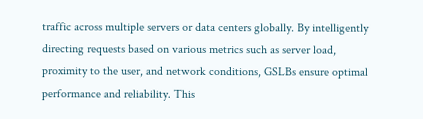traffic across multiple servers or data centers globally. By intelligently directing requests based on various metrics such as server load, proximity to the user, and network conditions, GSLBs ensure optimal performance and reliability. This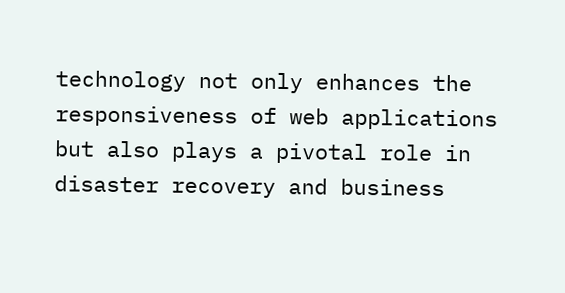technology not only enhances the responsiveness of web applications but also plays a pivotal role in disaster recovery and business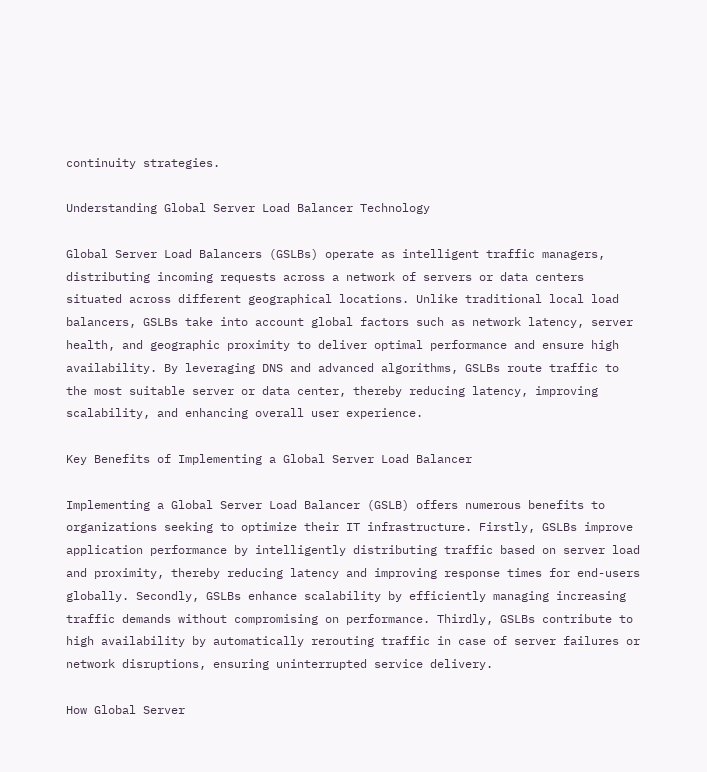continuity strategies.

Understanding Global Server Load Balancer Technology

Global Server Load Balancers (GSLBs) operate as intelligent traffic managers, distributing incoming requests across a network of servers or data centers situated across different geographical locations. Unlike traditional local load balancers, GSLBs take into account global factors such as network latency, server health, and geographic proximity to deliver optimal performance and ensure high availability. By leveraging DNS and advanced algorithms, GSLBs route traffic to the most suitable server or data center, thereby reducing latency, improving scalability, and enhancing overall user experience.

Key Benefits of Implementing a Global Server Load Balancer

Implementing a Global Server Load Balancer (GSLB) offers numerous benefits to organizations seeking to optimize their IT infrastructure. Firstly, GSLBs improve application performance by intelligently distributing traffic based on server load and proximity, thereby reducing latency and improving response times for end-users globally. Secondly, GSLBs enhance scalability by efficiently managing increasing traffic demands without compromising on performance. Thirdly, GSLBs contribute to high availability by automatically rerouting traffic in case of server failures or network disruptions, ensuring uninterrupted service delivery.

How Global Server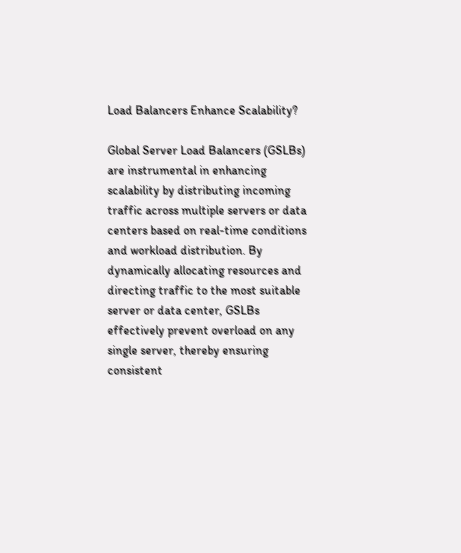Load Balancers Enhance Scalability?

Global Server Load Balancers (GSLBs) are instrumental in enhancing scalability by distributing incoming traffic across multiple servers or data centers based on real-time conditions and workload distribution. By dynamically allocating resources and directing traffic to the most suitable server or data center, GSLBs effectively prevent overload on any single server, thereby ensuring consistent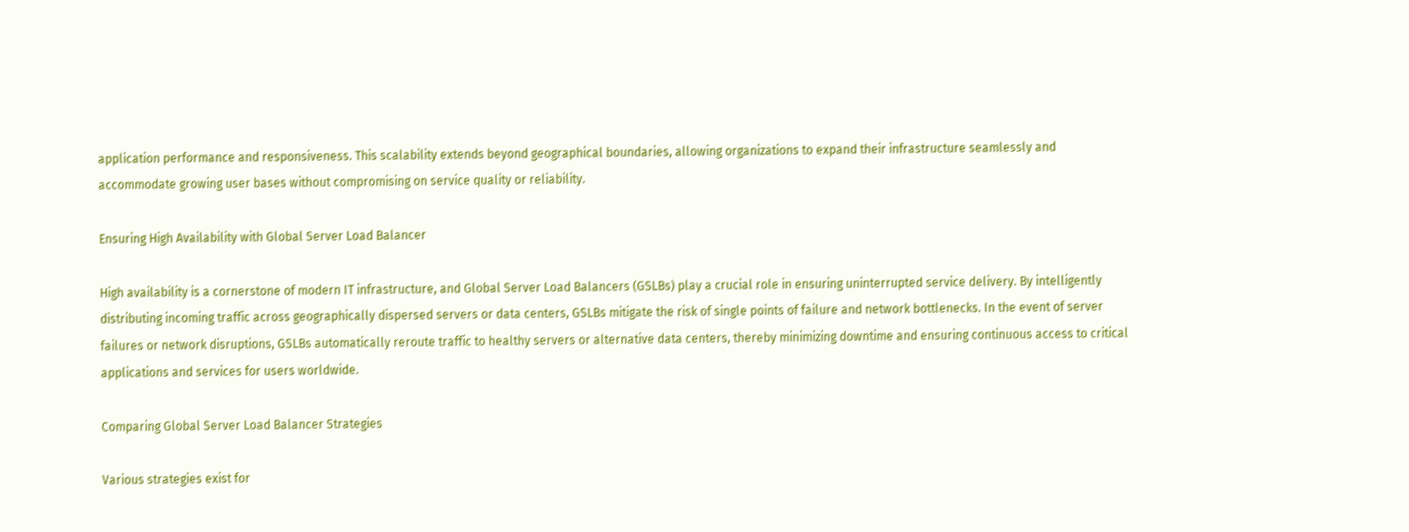application performance and responsiveness. This scalability extends beyond geographical boundaries, allowing organizations to expand their infrastructure seamlessly and accommodate growing user bases without compromising on service quality or reliability.

Ensuring High Availability with Global Server Load Balancer

High availability is a cornerstone of modern IT infrastructure, and Global Server Load Balancers (GSLBs) play a crucial role in ensuring uninterrupted service delivery. By intelligently distributing incoming traffic across geographically dispersed servers or data centers, GSLBs mitigate the risk of single points of failure and network bottlenecks. In the event of server failures or network disruptions, GSLBs automatically reroute traffic to healthy servers or alternative data centers, thereby minimizing downtime and ensuring continuous access to critical applications and services for users worldwide.

Comparing Global Server Load Balancer Strategies

Various strategies exist for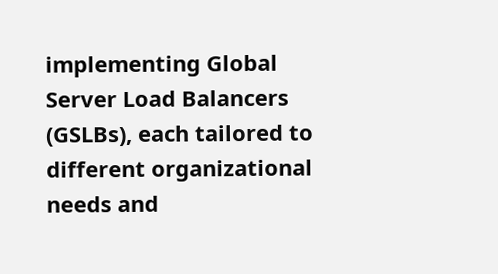implementing Global Server Load Balancers (GSLBs), each tailored to different organizational needs and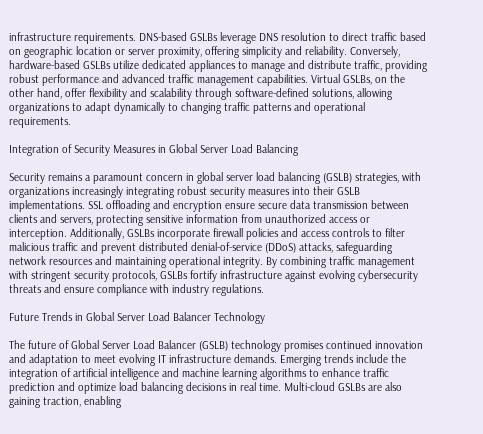infrastructure requirements. DNS-based GSLBs leverage DNS resolution to direct traffic based on geographic location or server proximity, offering simplicity and reliability. Conversely, hardware-based GSLBs utilize dedicated appliances to manage and distribute traffic, providing robust performance and advanced traffic management capabilities. Virtual GSLBs, on the other hand, offer flexibility and scalability through software-defined solutions, allowing organizations to adapt dynamically to changing traffic patterns and operational requirements.

Integration of Security Measures in Global Server Load Balancing

Security remains a paramount concern in global server load balancing (GSLB) strategies, with organizations increasingly integrating robust security measures into their GSLB implementations. SSL offloading and encryption ensure secure data transmission between clients and servers, protecting sensitive information from unauthorized access or interception. Additionally, GSLBs incorporate firewall policies and access controls to filter malicious traffic and prevent distributed denial-of-service (DDoS) attacks, safeguarding network resources and maintaining operational integrity. By combining traffic management with stringent security protocols, GSLBs fortify infrastructure against evolving cybersecurity threats and ensure compliance with industry regulations.

Future Trends in Global Server Load Balancer Technology

The future of Global Server Load Balancer (GSLB) technology promises continued innovation and adaptation to meet evolving IT infrastructure demands. Emerging trends include the integration of artificial intelligence and machine learning algorithms to enhance traffic prediction and optimize load balancing decisions in real time. Multi-cloud GSLBs are also gaining traction, enabling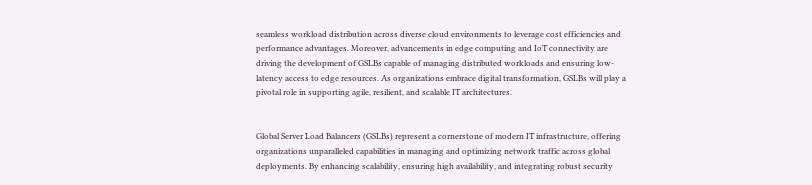seamless workload distribution across diverse cloud environments to leverage cost efficiencies and performance advantages. Moreover, advancements in edge computing and IoT connectivity are driving the development of GSLBs capable of managing distributed workloads and ensuring low-latency access to edge resources. As organizations embrace digital transformation, GSLBs will play a pivotal role in supporting agile, resilient, and scalable IT architectures.


Global Server Load Balancers (GSLBs) represent a cornerstone of modern IT infrastructure, offering organizations unparalleled capabilities in managing and optimizing network traffic across global deployments. By enhancing scalability, ensuring high availability, and integrating robust security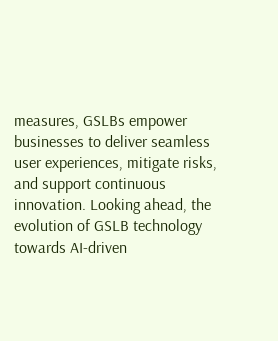measures, GSLBs empower businesses to deliver seamless user experiences, mitigate risks, and support continuous innovation. Looking ahead, the evolution of GSLB technology towards AI-driven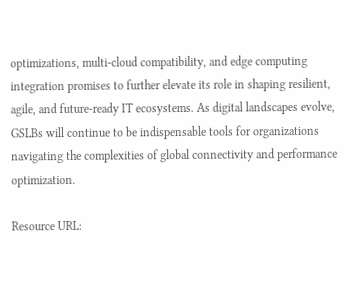optimizations, multi-cloud compatibility, and edge computing integration promises to further elevate its role in shaping resilient, agile, and future-ready IT ecosystems. As digital landscapes evolve, GSLBs will continue to be indispensable tools for organizations navigating the complexities of global connectivity and performance optimization.

Resource URL: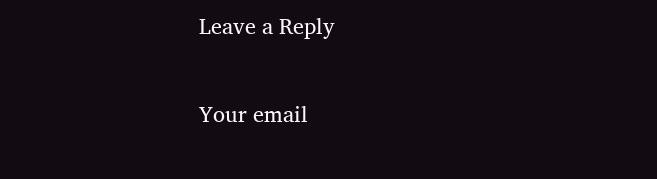Leave a Reply

Your email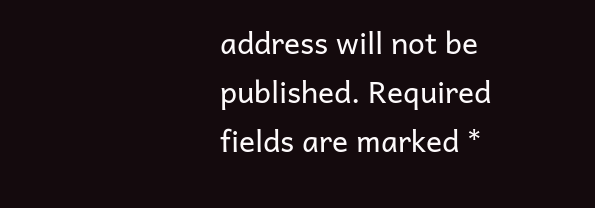address will not be published. Required fields are marked *